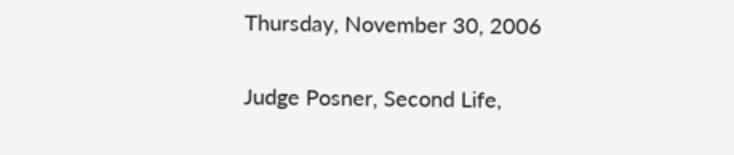Thursday, November 30, 2006

Judge Posner, Second Life,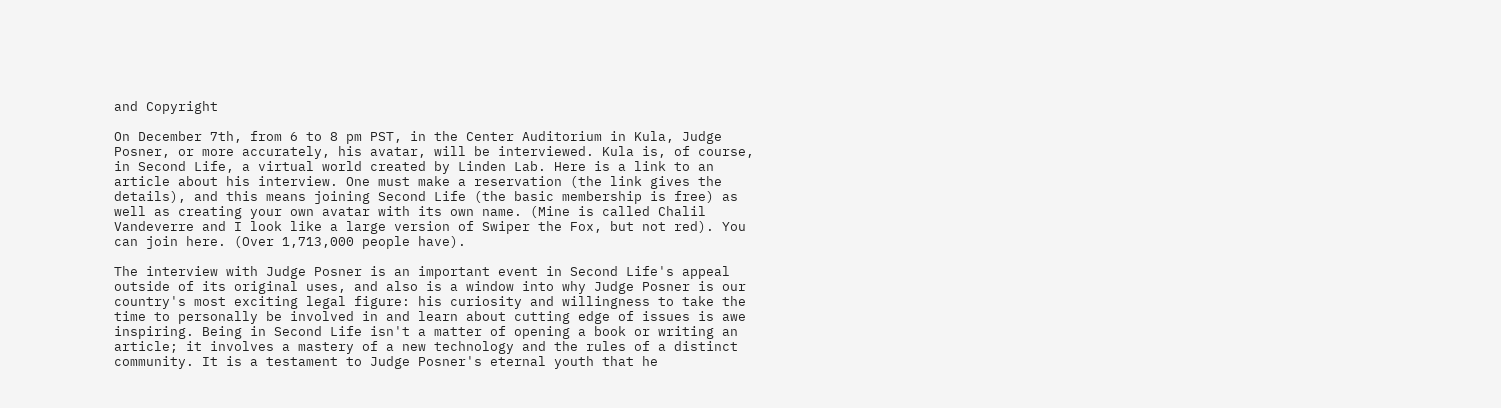and Copyright

On December 7th, from 6 to 8 pm PST, in the Center Auditorium in Kula, Judge Posner, or more accurately, his avatar, will be interviewed. Kula is, of course, in Second Life, a virtual world created by Linden Lab. Here is a link to an article about his interview. One must make a reservation (the link gives the details), and this means joining Second Life (the basic membership is free) as well as creating your own avatar with its own name. (Mine is called Chalil Vandeverre and I look like a large version of Swiper the Fox, but not red). You can join here. (Over 1,713,000 people have).

The interview with Judge Posner is an important event in Second Life's appeal outside of its original uses, and also is a window into why Judge Posner is our country's most exciting legal figure: his curiosity and willingness to take the time to personally be involved in and learn about cutting edge of issues is awe inspiring. Being in Second Life isn't a matter of opening a book or writing an article; it involves a mastery of a new technology and the rules of a distinct community. It is a testament to Judge Posner's eternal youth that he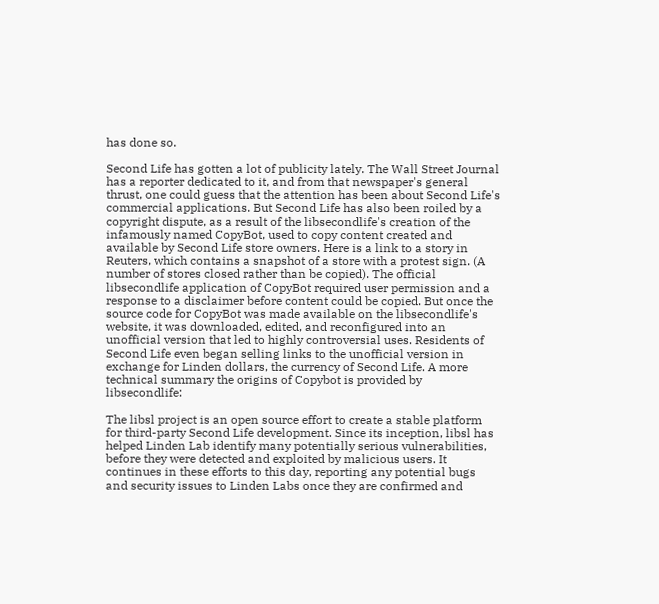has done so.

Second Life has gotten a lot of publicity lately. The Wall Street Journal has a reporter dedicated to it, and from that newspaper's general thrust, one could guess that the attention has been about Second Life's commercial applications. But Second Life has also been roiled by a copyright dispute, as a result of the libsecondlife's creation of the infamously named CopyBot, used to copy content created and available by Second Life store owners. Here is a link to a story in Reuters, which contains a snapshot of a store with a protest sign. (A number of stores closed rather than be copied). The official libsecondlife application of CopyBot required user permission and a response to a disclaimer before content could be copied. But once the source code for CopyBot was made available on the libsecondlife's website, it was downloaded, edited, and reconfigured into an unofficial version that led to highly controversial uses. Residents of Second Life even began selling links to the unofficial version in exchange for Linden dollars, the currency of Second Life. A more technical summary the origins of Copybot is provided by libsecondlife:

The libsl project is an open source effort to create a stable platform for third-party Second Life development. Since its inception, libsl has helped Linden Lab identify many potentially serious vulnerabilities, before they were detected and exploited by malicious users. It continues in these efforts to this day, reporting any potential bugs and security issues to Linden Labs once they are confirmed and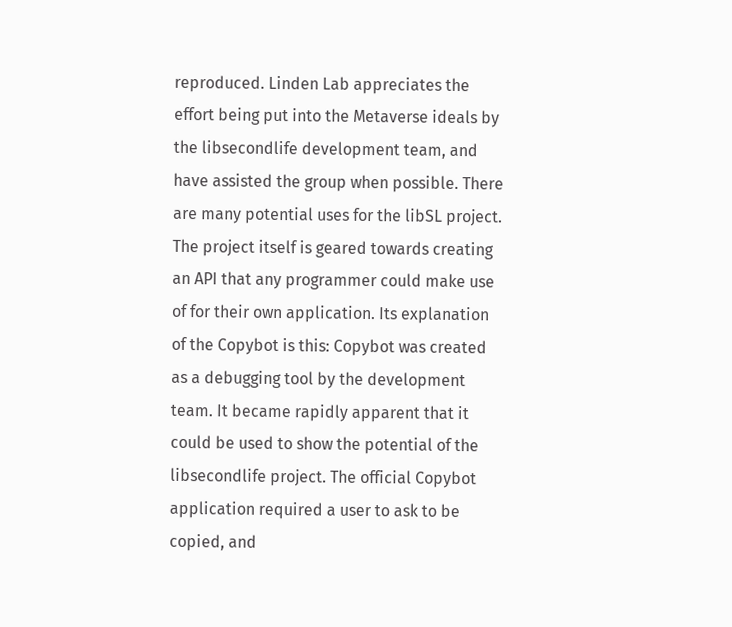reproduced. Linden Lab appreciates the effort being put into the Metaverse ideals by the libsecondlife development team, and have assisted the group when possible. There are many potential uses for the libSL project. The project itself is geared towards creating an API that any programmer could make use of for their own application. Its explanation of the Copybot is this: Copybot was created as a debugging tool by the development team. It became rapidly apparent that it could be used to show the potential of the libsecondlife project. The official Copybot application required a user to ask to be copied, and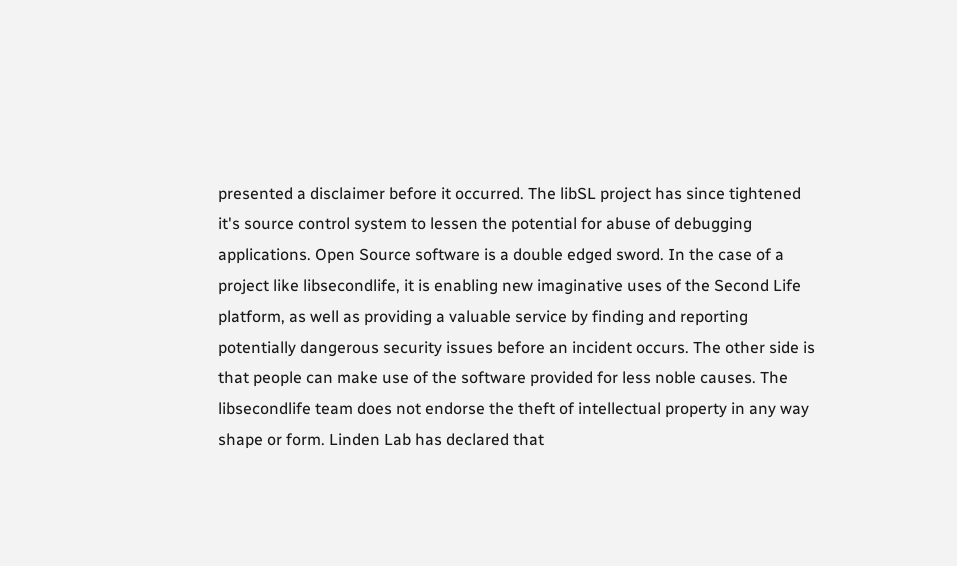presented a disclaimer before it occurred. The libSL project has since tightened it's source control system to lessen the potential for abuse of debugging applications. Open Source software is a double edged sword. In the case of a project like libsecondlife, it is enabling new imaginative uses of the Second Life platform, as well as providing a valuable service by finding and reporting potentially dangerous security issues before an incident occurs. The other side is that people can make use of the software provided for less noble causes. The libsecondlife team does not endorse the theft of intellectual property in any way shape or form. Linden Lab has declared that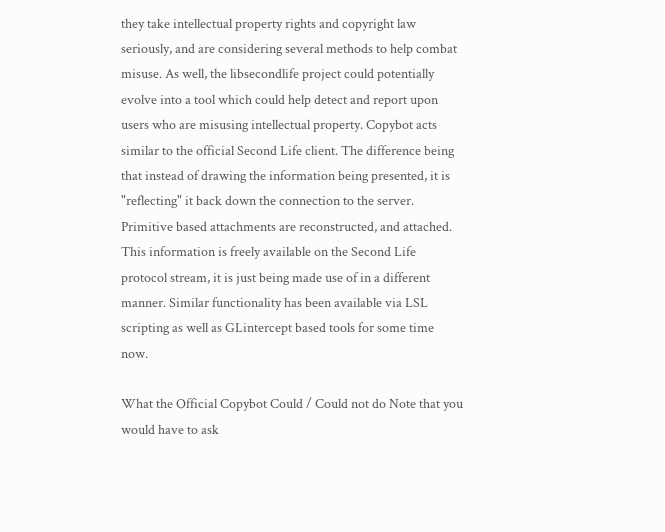they take intellectual property rights and copyright law seriously, and are considering several methods to help combat misuse. As well, the libsecondlife project could potentially evolve into a tool which could help detect and report upon users who are misusing intellectual property. Copybot acts similar to the official Second Life client. The difference being that instead of drawing the information being presented, it is "reflecting" it back down the connection to the server. Primitive based attachments are reconstructed, and attached. This information is freely available on the Second Life protocol stream, it is just being made use of in a different manner. Similar functionality has been available via LSL scripting as well as GLintercept based tools for some time now.

What the Official Copybot Could / Could not do Note that you would have to ask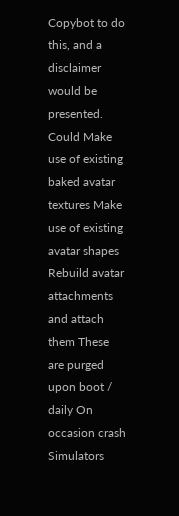Copybot to do this, and a disclaimer would be presented. Could Make use of existing baked avatar textures Make use of existing avatar shapes Rebuild avatar attachments and attach them These are purged upon boot / daily On occasion crash Simulators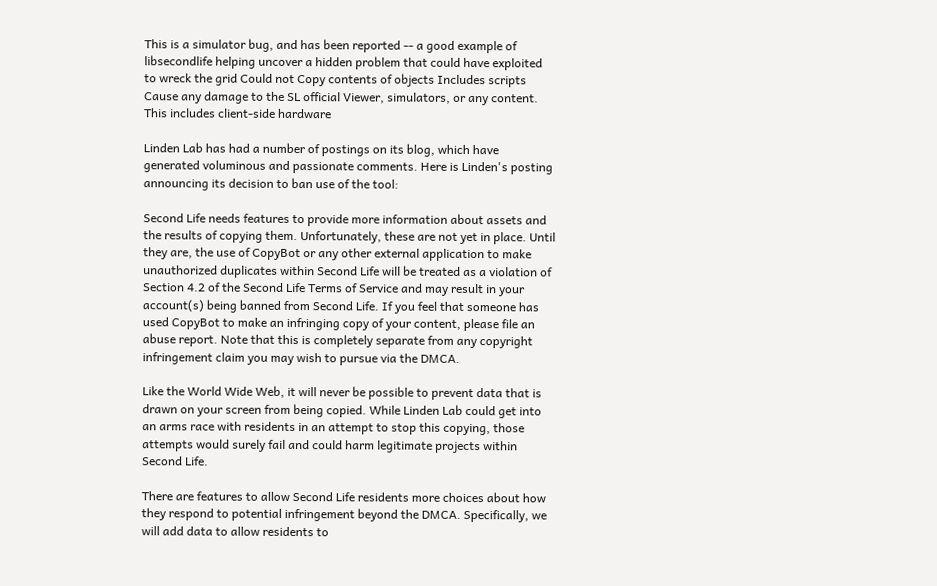This is a simulator bug, and has been reported -- a good example of libsecondlife helping uncover a hidden problem that could have exploited to wreck the grid Could not Copy contents of objects Includes scripts Cause any damage to the SL official Viewer, simulators, or any content. This includes client-side hardware

Linden Lab has had a number of postings on its blog, which have generated voluminous and passionate comments. Here is Linden's posting announcing its decision to ban use of the tool:

Second Life needs features to provide more information about assets and the results of copying them. Unfortunately, these are not yet in place. Until they are, the use of CopyBot or any other external application to make unauthorized duplicates within Second Life will be treated as a violation of Section 4.2 of the Second Life Terms of Service and may result in your account(s) being banned from Second Life. If you feel that someone has used CopyBot to make an infringing copy of your content, please file an abuse report. Note that this is completely separate from any copyright infringement claim you may wish to pursue via the DMCA.

Like the World Wide Web, it will never be possible to prevent data that is drawn on your screen from being copied. While Linden Lab could get into an arms race with residents in an attempt to stop this copying, those attempts would surely fail and could harm legitimate projects within Second Life.

There are features to allow Second Life residents more choices about how they respond to potential infringement beyond the DMCA. Specifically, we will add data to allow residents to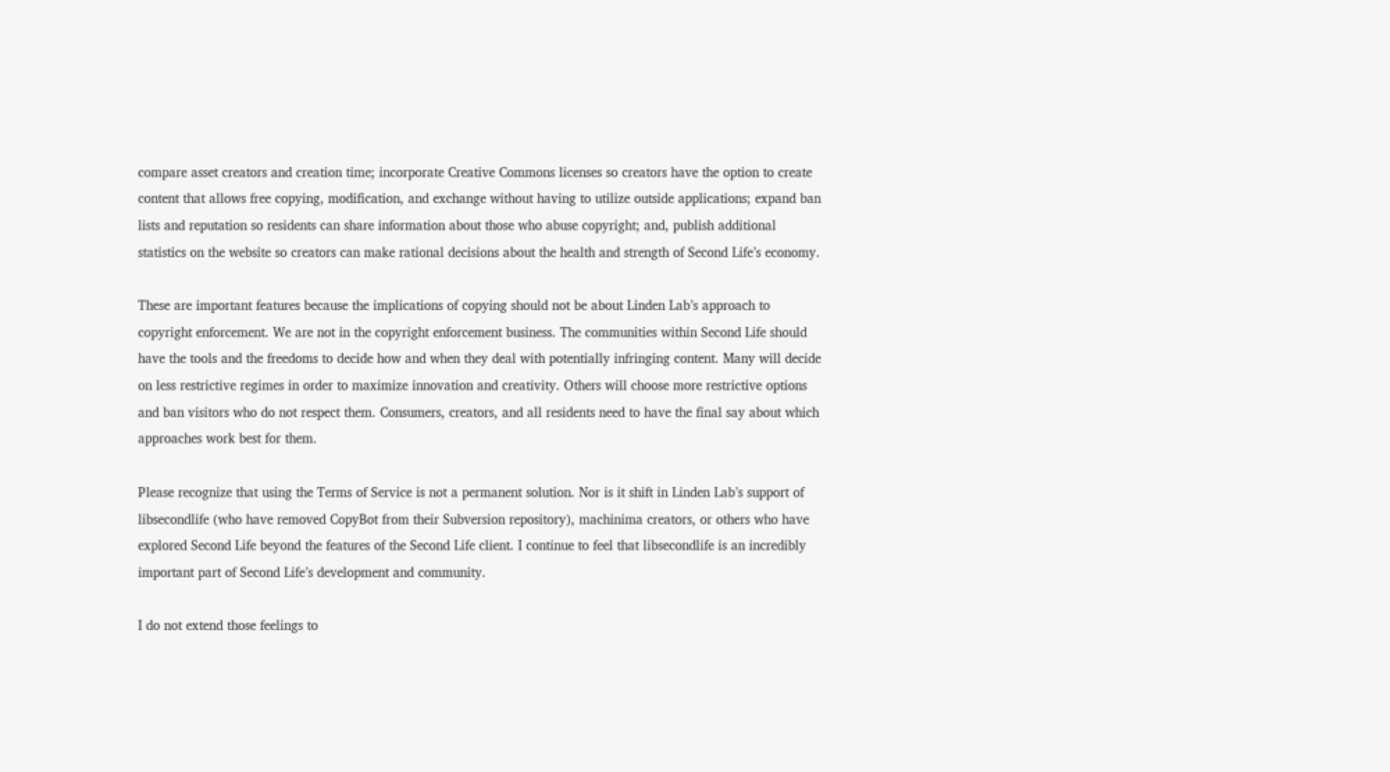compare asset creators and creation time; incorporate Creative Commons licenses so creators have the option to create content that allows free copying, modification, and exchange without having to utilize outside applications; expand ban lists and reputation so residents can share information about those who abuse copyright; and, publish additional statistics on the website so creators can make rational decisions about the health and strength of Second Life’s economy.

These are important features because the implications of copying should not be about Linden Lab’s approach to copyright enforcement. We are not in the copyright enforcement business. The communities within Second Life should have the tools and the freedoms to decide how and when they deal with potentially infringing content. Many will decide on less restrictive regimes in order to maximize innovation and creativity. Others will choose more restrictive options and ban visitors who do not respect them. Consumers, creators, and all residents need to have the final say about which approaches work best for them.

Please recognize that using the Terms of Service is not a permanent solution. Nor is it shift in Linden Lab’s support of libsecondlife (who have removed CopyBot from their Subversion repository), machinima creators, or others who have explored Second Life beyond the features of the Second Life client. I continue to feel that libsecondlife is an incredibly important part of Second Life’s development and community.

I do not extend those feelings to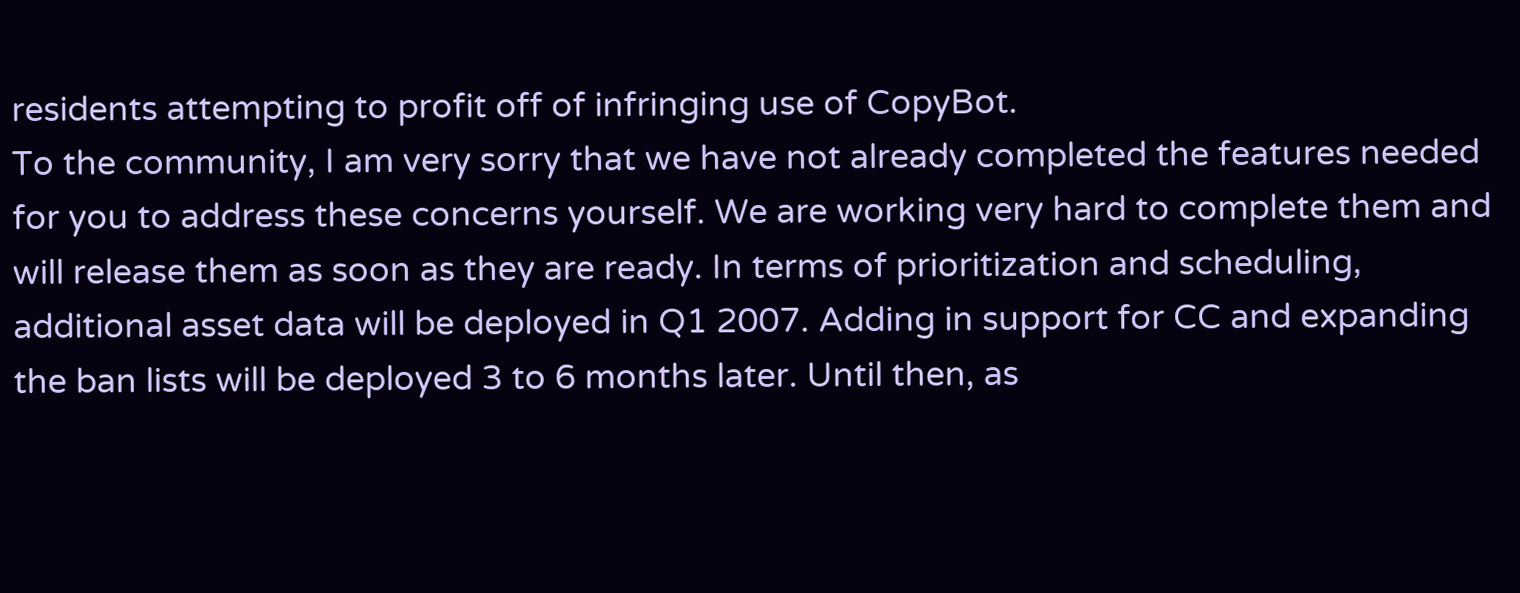residents attempting to profit off of infringing use of CopyBot.
To the community, I am very sorry that we have not already completed the features needed for you to address these concerns yourself. We are working very hard to complete them and will release them as soon as they are ready. In terms of prioritization and scheduling, additional asset data will be deployed in Q1 2007. Adding in support for CC and expanding the ban lists will be deployed 3 to 6 months later. Until then, as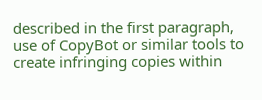described in the first paragraph, use of CopyBot or similar tools to create infringing copies within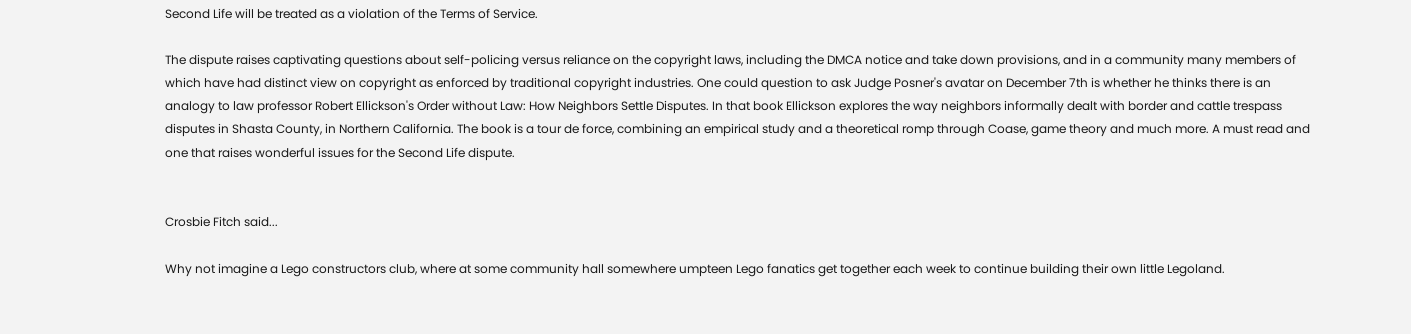Second Life will be treated as a violation of the Terms of Service.

The dispute raises captivating questions about self-policing versus reliance on the copyright laws, including the DMCA notice and take down provisions, and in a community many members of which have had distinct view on copyright as enforced by traditional copyright industries. One could question to ask Judge Posner's avatar on December 7th is whether he thinks there is an analogy to law professor Robert Ellickson's Order without Law: How Neighbors Settle Disputes. In that book Ellickson explores the way neighbors informally dealt with border and cattle trespass disputes in Shasta County, in Northern California. The book is a tour de force, combining an empirical study and a theoretical romp through Coase, game theory and much more. A must read and one that raises wonderful issues for the Second Life dispute.


Crosbie Fitch said...

Why not imagine a Lego constructors club, where at some community hall somewhere umpteen Lego fanatics get together each week to continue building their own little Legoland.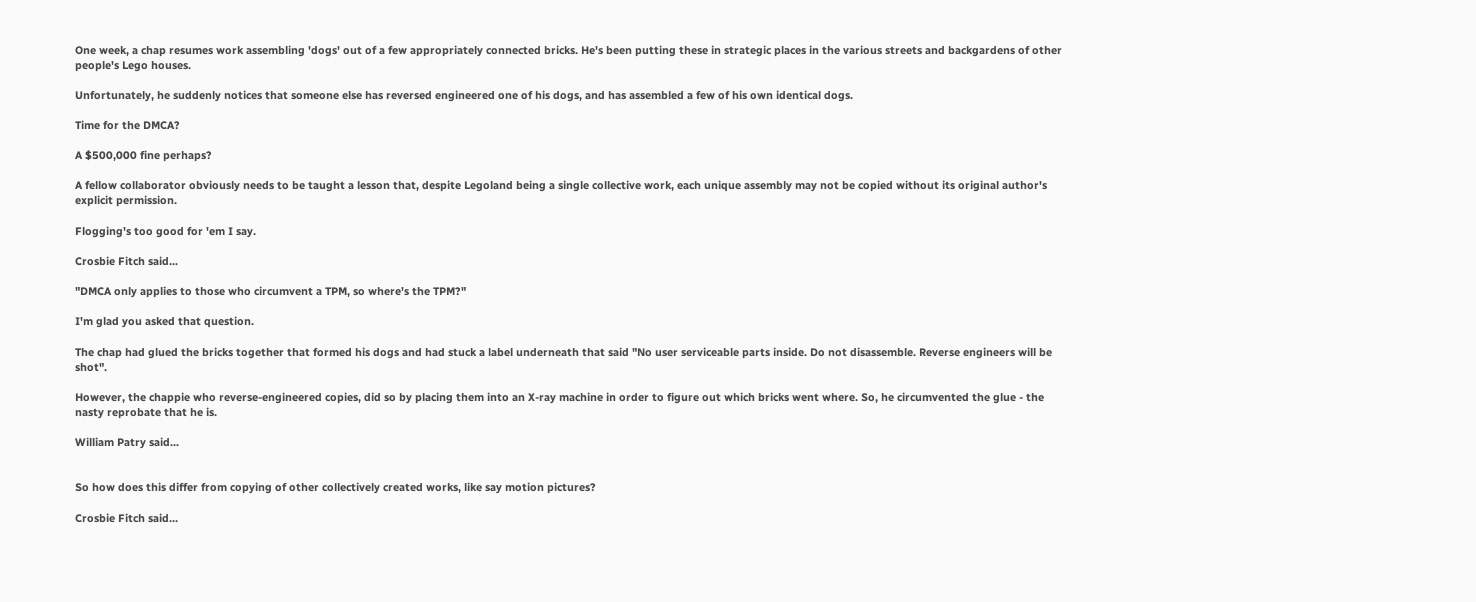One week, a chap resumes work assembling 'dogs' out of a few appropriately connected bricks. He's been putting these in strategic places in the various streets and backgardens of other people's Lego houses.

Unfortunately, he suddenly notices that someone else has reversed engineered one of his dogs, and has assembled a few of his own identical dogs.

Time for the DMCA?

A $500,000 fine perhaps?

A fellow collaborator obviously needs to be taught a lesson that, despite Legoland being a single collective work, each unique assembly may not be copied without its original author's explicit permission.

Flogging's too good for 'em I say.

Crosbie Fitch said...

"DMCA only applies to those who circumvent a TPM, so where's the TPM?"

I'm glad you asked that question.

The chap had glued the bricks together that formed his dogs and had stuck a label underneath that said "No user serviceable parts inside. Do not disassemble. Reverse engineers will be shot".

However, the chappie who reverse-engineered copies, did so by placing them into an X-ray machine in order to figure out which bricks went where. So, he circumvented the glue - the nasty reprobate that he is.

William Patry said...


So how does this differ from copying of other collectively created works, like say motion pictures?

Crosbie Fitch said...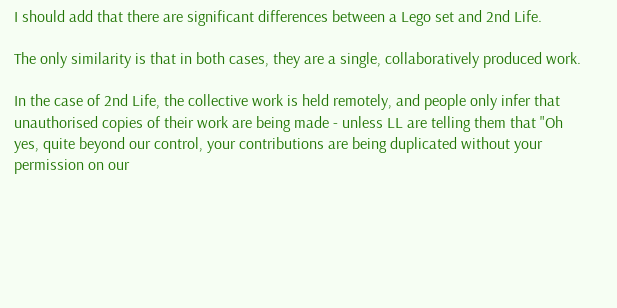I should add that there are significant differences between a Lego set and 2nd Life.

The only similarity is that in both cases, they are a single, collaboratively produced work.

In the case of 2nd Life, the collective work is held remotely, and people only infer that unauthorised copies of their work are being made - unless LL are telling them that "Oh yes, quite beyond our control, your contributions are being duplicated without your permission on our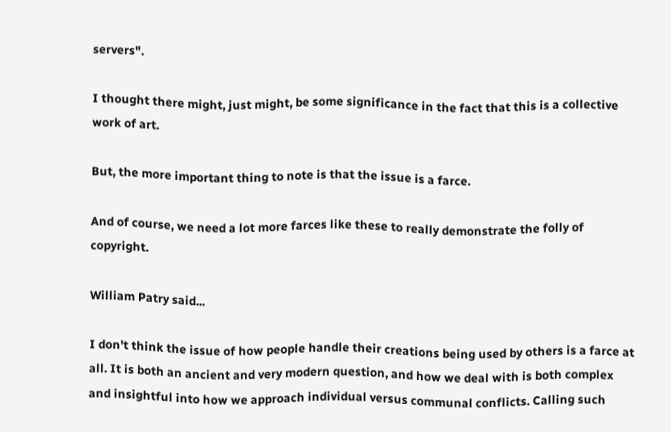servers".

I thought there might, just might, be some significance in the fact that this is a collective work of art.

But, the more important thing to note is that the issue is a farce.

And of course, we need a lot more farces like these to really demonstrate the folly of copyright.

William Patry said...

I don't think the issue of how people handle their creations being used by others is a farce at all. It is both an ancient and very modern question, and how we deal with is both complex and insightful into how we approach individual versus communal conflicts. Calling such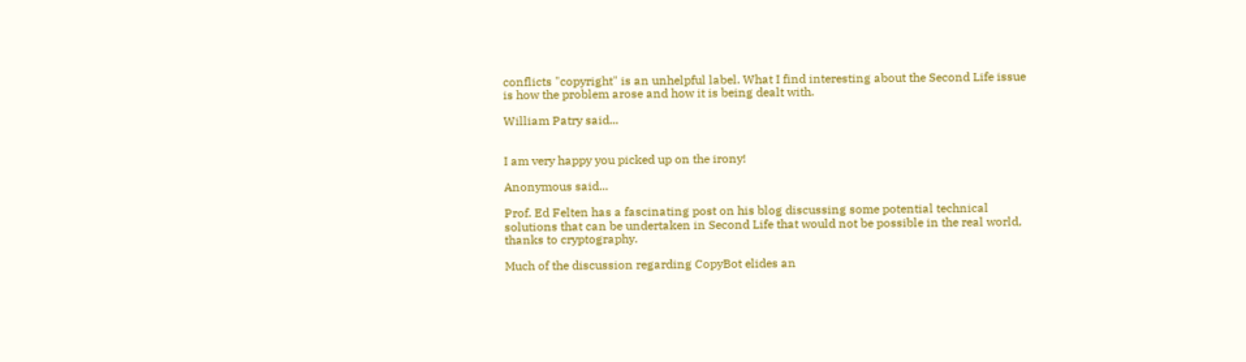conflicts "copyright" is an unhelpful label. What I find interesting about the Second Life issue is how the problem arose and how it is being dealt with.

William Patry said...


I am very happy you picked up on the irony!

Anonymous said...

Prof. Ed Felten has a fascinating post on his blog discussing some potential technical solutions that can be undertaken in Second Life that would not be possible in the real world, thanks to cryptography.

Much of the discussion regarding CopyBot elides an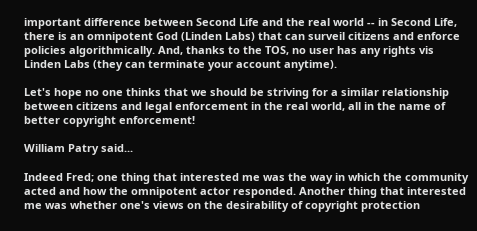important difference between Second Life and the real world -- in Second Life, there is an omnipotent God (Linden Labs) that can surveil citizens and enforce policies algorithmically. And, thanks to the TOS, no user has any rights vis Linden Labs (they can terminate your account anytime).

Let's hope no one thinks that we should be striving for a similar relationship between citizens and legal enforcement in the real world, all in the name of better copyright enforcement!

William Patry said...

Indeed Fred; one thing that interested me was the way in which the community acted and how the omnipotent actor responded. Another thing that interested me was whether one's views on the desirability of copyright protection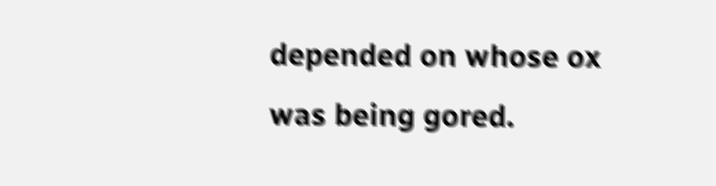depended on whose ox was being gored.